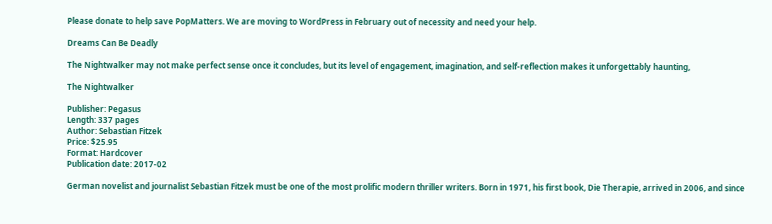Please donate to help save PopMatters. We are moving to WordPress in February out of necessity and need your help.

Dreams Can Be Deadly

The Nightwalker may not make perfect sense once it concludes, but its level of engagement, imagination, and self-reflection makes it unforgettably haunting,

The Nightwalker

Publisher: Pegasus
Length: 337 pages
Author: Sebastian Fitzek
Price: $25.95
Format: Hardcover
Publication date: 2017-02

German novelist and journalist Sebastian Fitzek must be one of the most prolific modern thriller writers. Born in 1971, his first book, Die Therapie, arrived in 2006, and since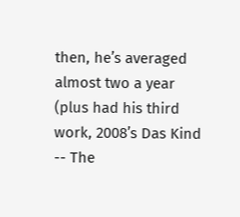then, he’s averaged almost two a year (plus had his third work, 2008’s Das Kind -- The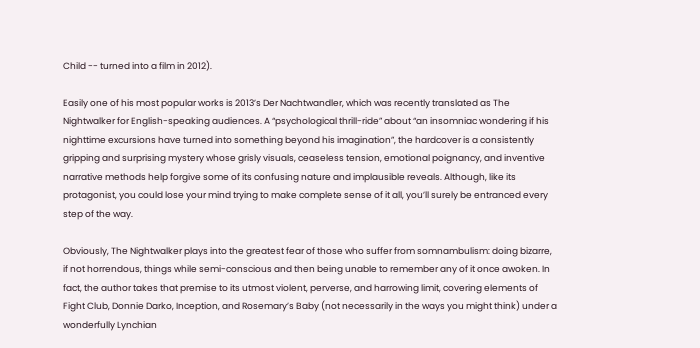Child -- turned into a film in 2012).

Easily one of his most popular works is 2013’s Der Nachtwandler, which was recently translated as The Nightwalker for English-speaking audiences. A “psychological thrill-ride” about “an insomniac wondering if his nighttime excursions have turned into something beyond his imagination”, the hardcover is a consistently gripping and surprising mystery whose grisly visuals, ceaseless tension, emotional poignancy, and inventive narrative methods help forgive some of its confusing nature and implausible reveals. Although, like its protagonist, you could lose your mind trying to make complete sense of it all, you’ll surely be entranced every step of the way.

Obviously, The Nightwalker plays into the greatest fear of those who suffer from somnambulism: doing bizarre, if not horrendous, things while semi-conscious and then being unable to remember any of it once awoken. In fact, the author takes that premise to its utmost violent, perverse, and harrowing limit, covering elements of Fight Club, Donnie Darko, Inception, and Rosemary’s Baby (not necessarily in the ways you might think) under a wonderfully Lynchian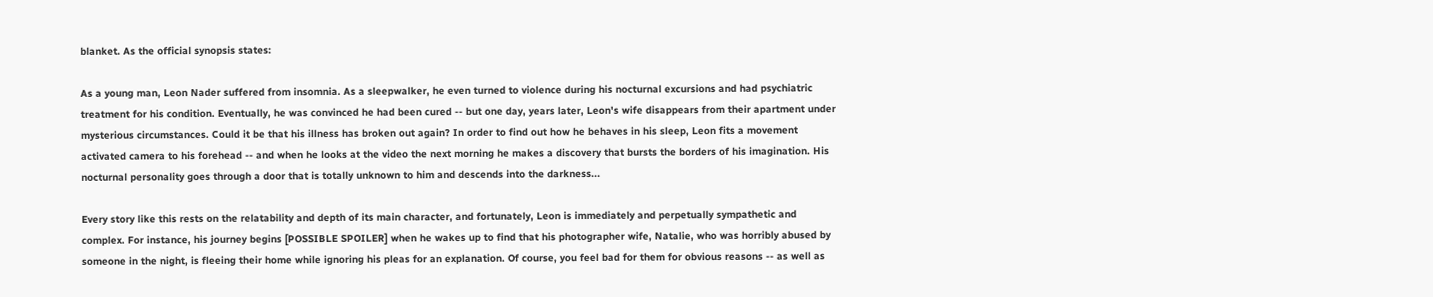blanket. As the official synopsis states:

As a young man, Leon Nader suffered from insomnia. As a sleepwalker, he even turned to violence during his nocturnal excursions and had psychiatric treatment for his condition. Eventually, he was convinced he had been cured -- but one day, years later, Leon's wife disappears from their apartment under mysterious circumstances. Could it be that his illness has broken out again? In order to find out how he behaves in his sleep, Leon fits a movement activated camera to his forehead -- and when he looks at the video the next morning he makes a discovery that bursts the borders of his imagination. His nocturnal personality goes through a door that is totally unknown to him and descends into the darkness...

Every story like this rests on the relatability and depth of its main character, and fortunately, Leon is immediately and perpetually sympathetic and complex. For instance, his journey begins [POSSIBLE SPOILER] when he wakes up to find that his photographer wife, Natalie, who was horribly abused by someone in the night, is fleeing their home while ignoring his pleas for an explanation. Of course, you feel bad for them for obvious reasons -- as well as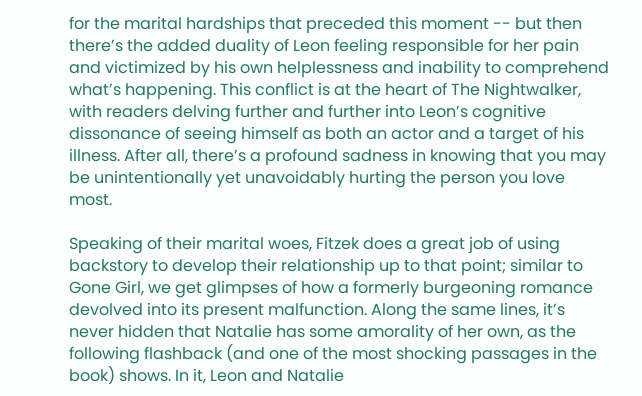for the marital hardships that preceded this moment -- but then there’s the added duality of Leon feeling responsible for her pain and victimized by his own helplessness and inability to comprehend what’s happening. This conflict is at the heart of The Nightwalker, with readers delving further and further into Leon’s cognitive dissonance of seeing himself as both an actor and a target of his illness. After all, there’s a profound sadness in knowing that you may be unintentionally yet unavoidably hurting the person you love most.

Speaking of their marital woes, Fitzek does a great job of using backstory to develop their relationship up to that point; similar to Gone Girl, we get glimpses of how a formerly burgeoning romance devolved into its present malfunction. Along the same lines, it’s never hidden that Natalie has some amorality of her own, as the following flashback (and one of the most shocking passages in the book) shows. In it, Leon and Natalie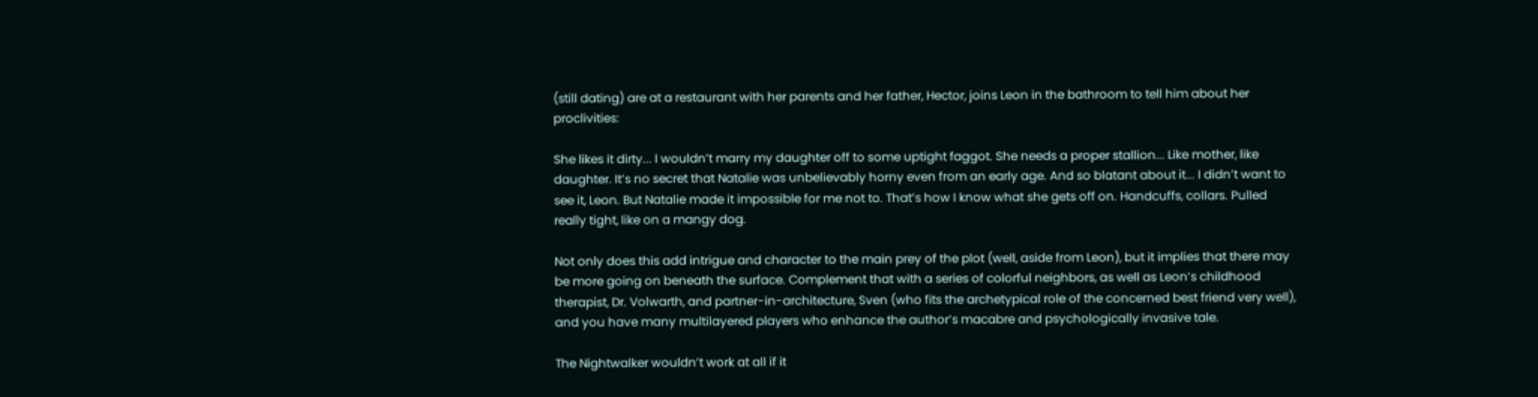(still dating) are at a restaurant with her parents and her father, Hector, joins Leon in the bathroom to tell him about her proclivities:

She likes it dirty... I wouldn’t marry my daughter off to some uptight faggot. She needs a proper stallion... Like mother, like daughter. It’s no secret that Natalie was unbelievably horny even from an early age. And so blatant about it... I didn’t want to see it, Leon. But Natalie made it impossible for me not to. That’s how I know what she gets off on. Handcuffs, collars. Pulled really tight, like on a mangy dog.

Not only does this add intrigue and character to the main prey of the plot (well, aside from Leon), but it implies that there may be more going on beneath the surface. Complement that with a series of colorful neighbors, as well as Leon’s childhood therapist, Dr. Volwarth, and partner-in-architecture, Sven (who fits the archetypical role of the concerned best friend very well), and you have many multilayered players who enhance the author’s macabre and psychologically invasive tale.

The Nightwalker wouldn’t work at all if it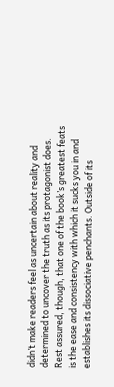didn’t make readers feel as uncertain about reality and determined to uncover the truth as its protagonist does. Rest assured, though, that one of the book’s greatest feats is the ease and consistency with which it sucks you in and establishes its dissociative penchants. Outside of its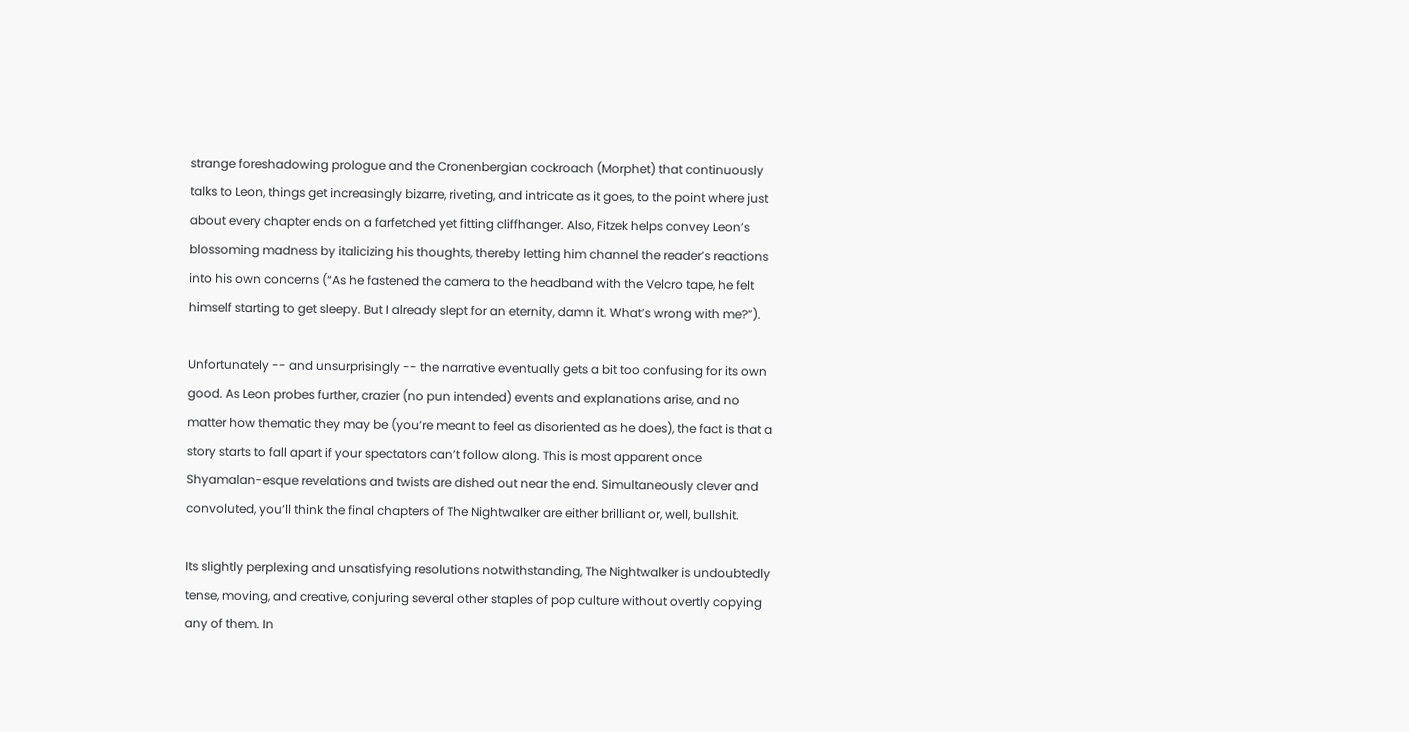strange foreshadowing prologue and the Cronenbergian cockroach (Morphet) that continuously talks to Leon, things get increasingly bizarre, riveting, and intricate as it goes, to the point where just about every chapter ends on a farfetched yet fitting cliffhanger. Also, Fitzek helps convey Leon’s blossoming madness by italicizing his thoughts, thereby letting him channel the reader’s reactions into his own concerns (“As he fastened the camera to the headband with the Velcro tape, he felt himself starting to get sleepy. But I already slept for an eternity, damn it. What’s wrong with me?”).

Unfortunately -- and unsurprisingly -- the narrative eventually gets a bit too confusing for its own good. As Leon probes further, crazier (no pun intended) events and explanations arise, and no matter how thematic they may be (you’re meant to feel as disoriented as he does), the fact is that a story starts to fall apart if your spectators can’t follow along. This is most apparent once Shyamalan-esque revelations and twists are dished out near the end. Simultaneously clever and convoluted, you’ll think the final chapters of The Nightwalker are either brilliant or, well, bullshit.

Its slightly perplexing and unsatisfying resolutions notwithstanding, The Nightwalker is undoubtedly tense, moving, and creative, conjuring several other staples of pop culture without overtly copying any of them. In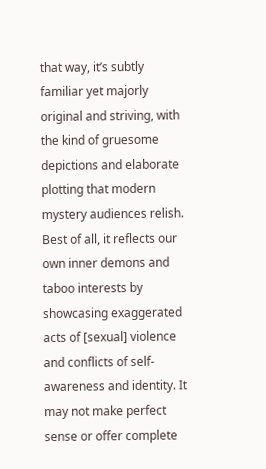that way, it’s subtly familiar yet majorly original and striving, with the kind of gruesome depictions and elaborate plotting that modern mystery audiences relish. Best of all, it reflects our own inner demons and taboo interests by showcasing exaggerated acts of [sexual] violence and conflicts of self-awareness and identity. It may not make perfect sense or offer complete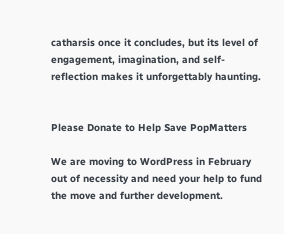catharsis once it concludes, but its level of engagement, imagination, and self-reflection makes it unforgettably haunting.


Please Donate to Help Save PopMatters

We are moving to WordPress in February out of necessity and need your help to fund the move and further development.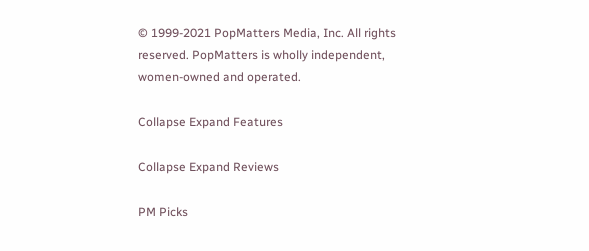© 1999-2021 PopMatters Media, Inc. All rights reserved. PopMatters is wholly independent, women-owned and operated.

Collapse Expand Features

Collapse Expand Reviews

PM Picks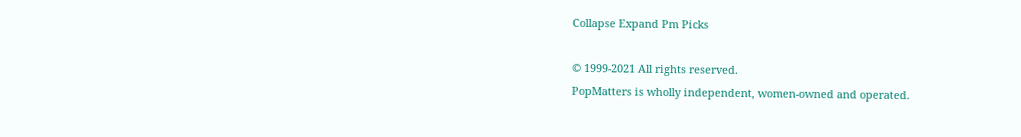Collapse Expand Pm Picks

© 1999-2021 All rights reserved.
PopMatters is wholly independent, women-owned and operated.